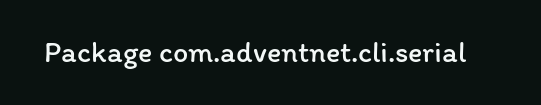Package com.adventnet.cli.serial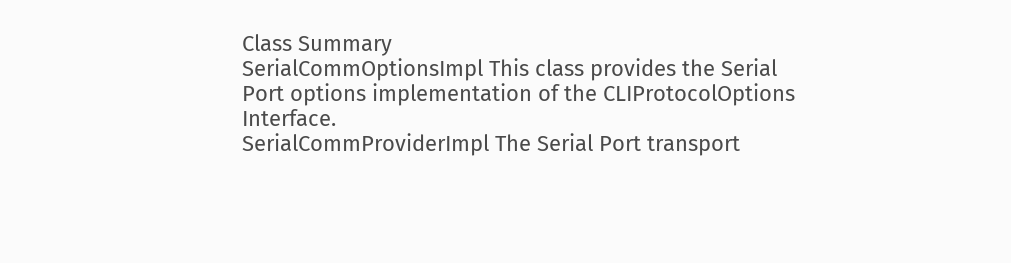Class Summary
SerialCommOptionsImpl This class provides the Serial Port options implementation of the CLIProtocolOptions Interface.
SerialCommProviderImpl The Serial Port transport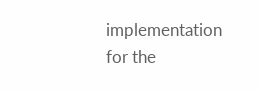implementation for the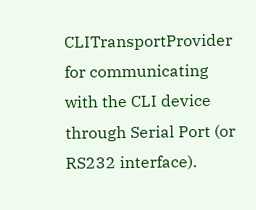CLITransportProvider for communicating with the CLI device through Serial Port (or RS232 interface).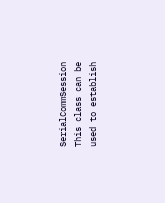SerialCommSession This class can be used to establish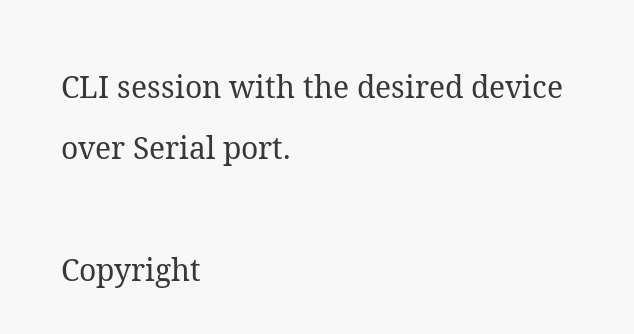CLI session with the desired device over Serial port.

Copyright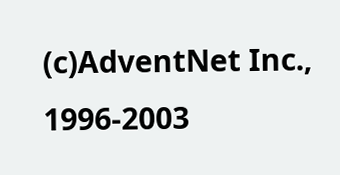(c)AdventNet Inc., 1996-2003